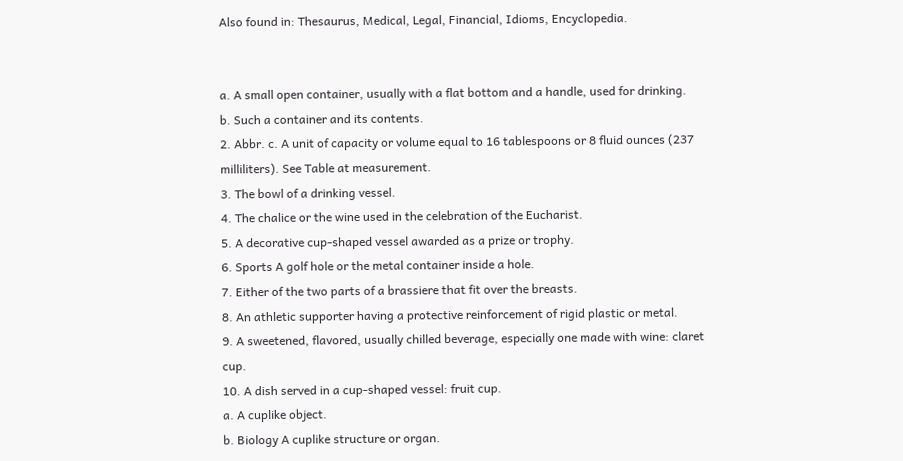Also found in: Thesaurus, Medical, Legal, Financial, Idioms, Encyclopedia.


a. A small open container, usually with a flat bottom and a handle, used for drinking.
b. Such a container and its contents.
2. Abbr. c. A unit of capacity or volume equal to 16 tablespoons or 8 fluid ounces (237 milliliters). See Table at measurement.
3. The bowl of a drinking vessel.
4. The chalice or the wine used in the celebration of the Eucharist.
5. A decorative cup-shaped vessel awarded as a prize or trophy.
6. Sports A golf hole or the metal container inside a hole.
7. Either of the two parts of a brassiere that fit over the breasts.
8. An athletic supporter having a protective reinforcement of rigid plastic or metal.
9. A sweetened, flavored, usually chilled beverage, especially one made with wine: claret cup.
10. A dish served in a cup-shaped vessel: fruit cup.
a. A cuplike object.
b. Biology A cuplike structure or organ.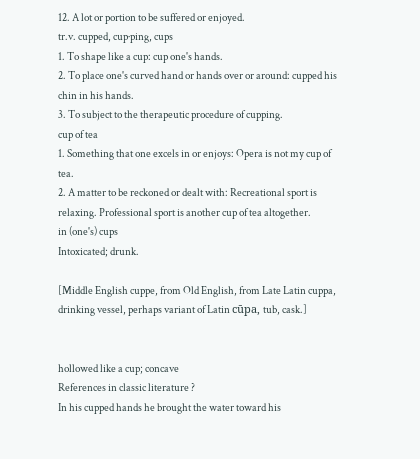12. A lot or portion to be suffered or enjoyed.
tr.v. cupped, cup·ping, cups
1. To shape like a cup: cup one's hands.
2. To place one's curved hand or hands over or around: cupped his chin in his hands.
3. To subject to the therapeutic procedure of cupping.
cup of tea
1. Something that one excels in or enjoys: Opera is not my cup of tea.
2. A matter to be reckoned or dealt with: Recreational sport is relaxing. Professional sport is another cup of tea altogether.
in (one's) cups
Intoxicated; drunk.

[Middle English cuppe, from Old English, from Late Latin cuppa, drinking vessel, perhaps variant of Latin cūpa, tub, cask.]


hollowed like a cup; concave
References in classic literature ?
In his cupped hands he brought the water toward his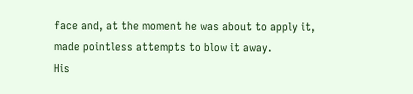face and, at the moment he was about to apply it, made pointless attempts to blow it away.
His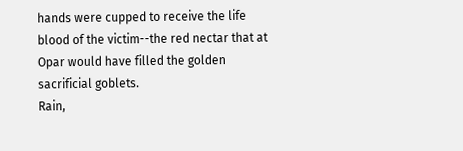hands were cupped to receive the life blood of the victim--the red nectar that at Opar would have filled the golden sacrificial goblets.
Rain,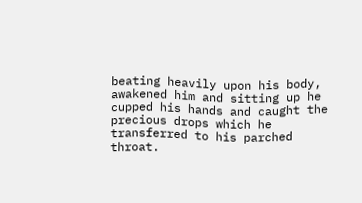beating heavily upon his body, awakened him and sitting up he cupped his hands and caught the precious drops which he transferred to his parched throat.